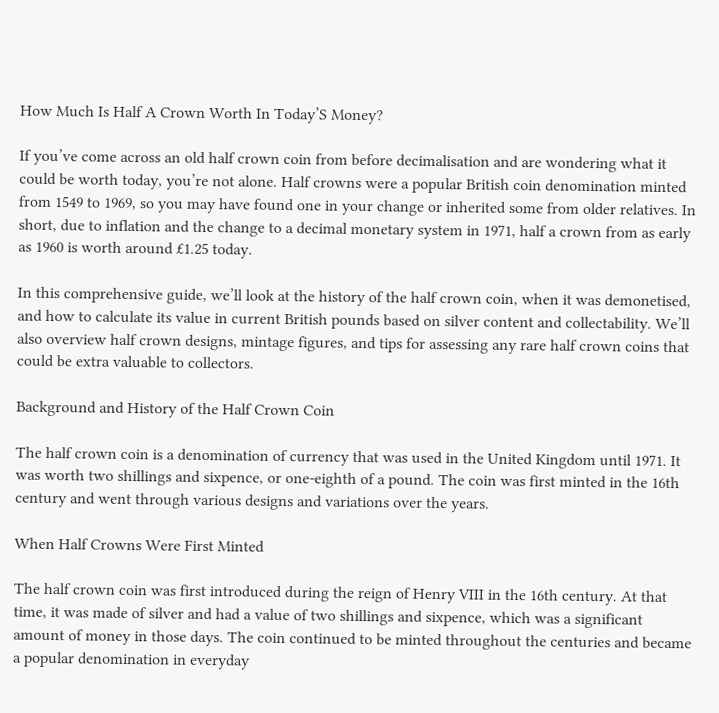How Much Is Half A Crown Worth In Today’S Money?

If you’ve come across an old half crown coin from before decimalisation and are wondering what it could be worth today, you’re not alone. Half crowns were a popular British coin denomination minted from 1549 to 1969, so you may have found one in your change or inherited some from older relatives. In short, due to inflation and the change to a decimal monetary system in 1971, half a crown from as early as 1960 is worth around £1.25 today.

In this comprehensive guide, we’ll look at the history of the half crown coin, when it was demonetised, and how to calculate its value in current British pounds based on silver content and collectability. We’ll also overview half crown designs, mintage figures, and tips for assessing any rare half crown coins that could be extra valuable to collectors.

Background and History of the Half Crown Coin

The half crown coin is a denomination of currency that was used in the United Kingdom until 1971. It was worth two shillings and sixpence, or one-eighth of a pound. The coin was first minted in the 16th century and went through various designs and variations over the years.

When Half Crowns Were First Minted

The half crown coin was first introduced during the reign of Henry VIII in the 16th century. At that time, it was made of silver and had a value of two shillings and sixpence, which was a significant amount of money in those days. The coin continued to be minted throughout the centuries and became a popular denomination in everyday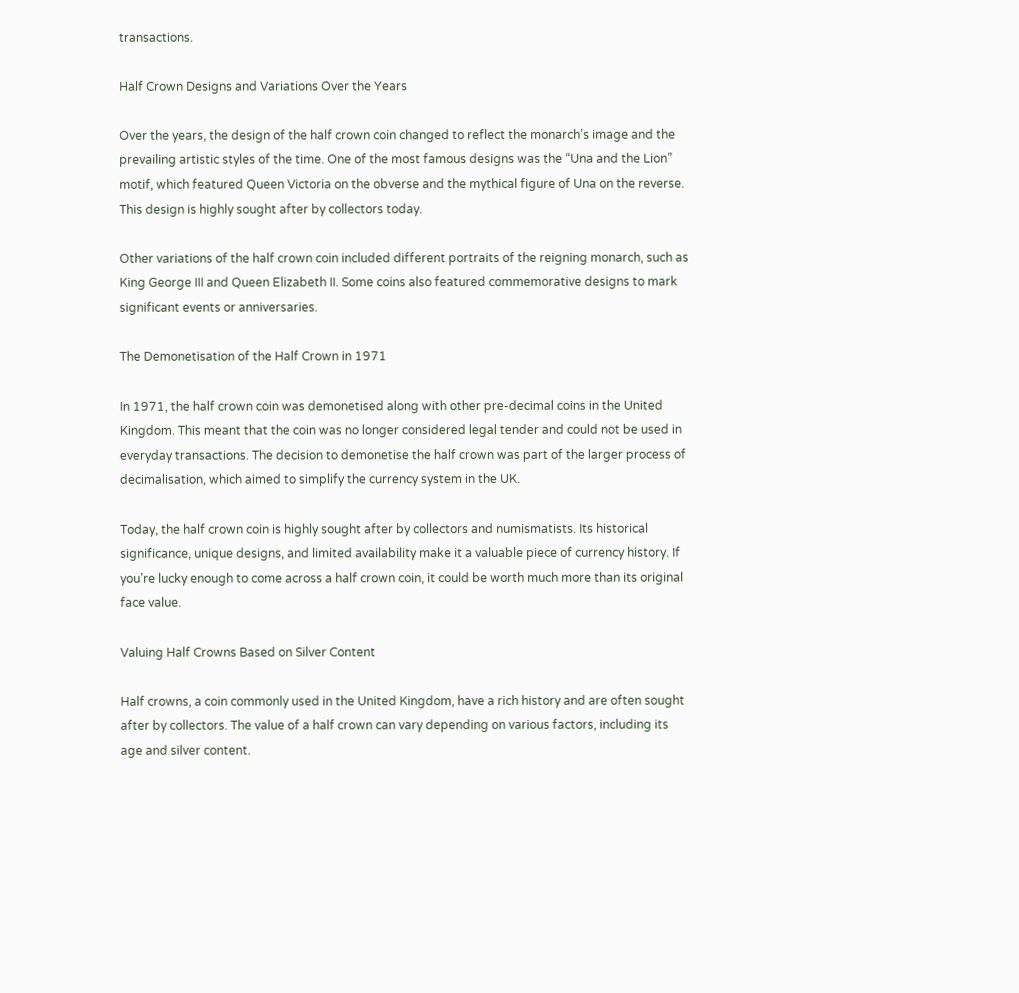transactions.

Half Crown Designs and Variations Over the Years

Over the years, the design of the half crown coin changed to reflect the monarch’s image and the prevailing artistic styles of the time. One of the most famous designs was the “Una and the Lion” motif, which featured Queen Victoria on the obverse and the mythical figure of Una on the reverse. This design is highly sought after by collectors today.

Other variations of the half crown coin included different portraits of the reigning monarch, such as King George III and Queen Elizabeth II. Some coins also featured commemorative designs to mark significant events or anniversaries.

The Demonetisation of the Half Crown in 1971

In 1971, the half crown coin was demonetised along with other pre-decimal coins in the United Kingdom. This meant that the coin was no longer considered legal tender and could not be used in everyday transactions. The decision to demonetise the half crown was part of the larger process of decimalisation, which aimed to simplify the currency system in the UK.

Today, the half crown coin is highly sought after by collectors and numismatists. Its historical significance, unique designs, and limited availability make it a valuable piece of currency history. If you’re lucky enough to come across a half crown coin, it could be worth much more than its original face value.

Valuing Half Crowns Based on Silver Content

Half crowns, a coin commonly used in the United Kingdom, have a rich history and are often sought after by collectors. The value of a half crown can vary depending on various factors, including its age and silver content.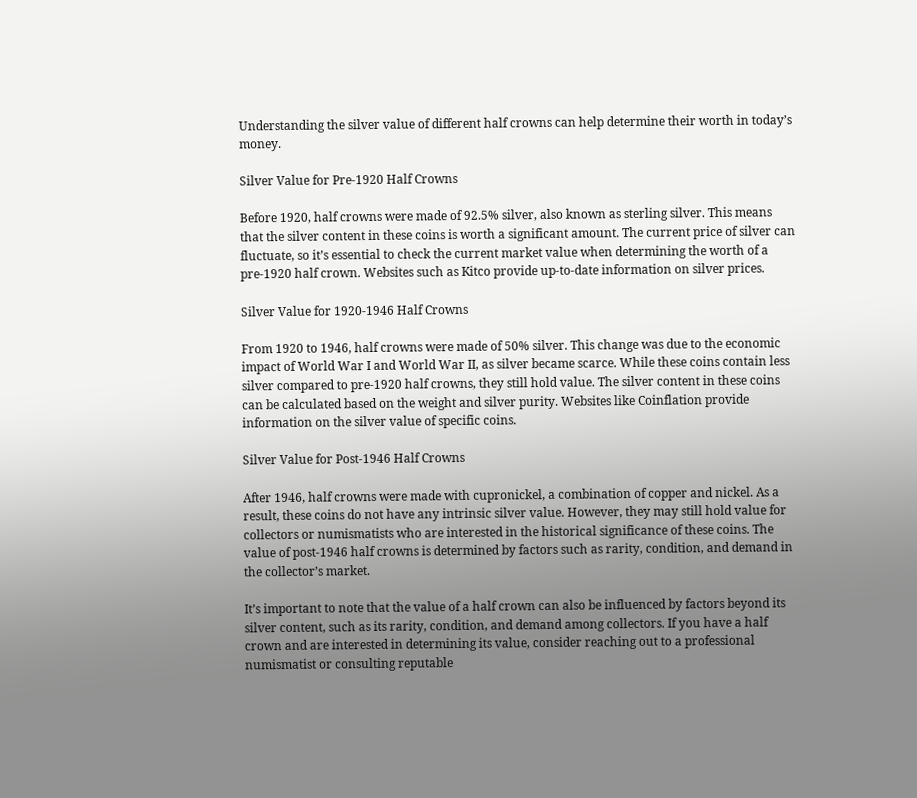Understanding the silver value of different half crowns can help determine their worth in today’s money.

Silver Value for Pre-1920 Half Crowns

Before 1920, half crowns were made of 92.5% silver, also known as sterling silver. This means that the silver content in these coins is worth a significant amount. The current price of silver can fluctuate, so it’s essential to check the current market value when determining the worth of a pre-1920 half crown. Websites such as Kitco provide up-to-date information on silver prices.

Silver Value for 1920-1946 Half Crowns

From 1920 to 1946, half crowns were made of 50% silver. This change was due to the economic impact of World War I and World War II, as silver became scarce. While these coins contain less silver compared to pre-1920 half crowns, they still hold value. The silver content in these coins can be calculated based on the weight and silver purity. Websites like Coinflation provide information on the silver value of specific coins.

Silver Value for Post-1946 Half Crowns

After 1946, half crowns were made with cupronickel, a combination of copper and nickel. As a result, these coins do not have any intrinsic silver value. However, they may still hold value for collectors or numismatists who are interested in the historical significance of these coins. The value of post-1946 half crowns is determined by factors such as rarity, condition, and demand in the collector’s market.

It’s important to note that the value of a half crown can also be influenced by factors beyond its silver content, such as its rarity, condition, and demand among collectors. If you have a half crown and are interested in determining its value, consider reaching out to a professional numismatist or consulting reputable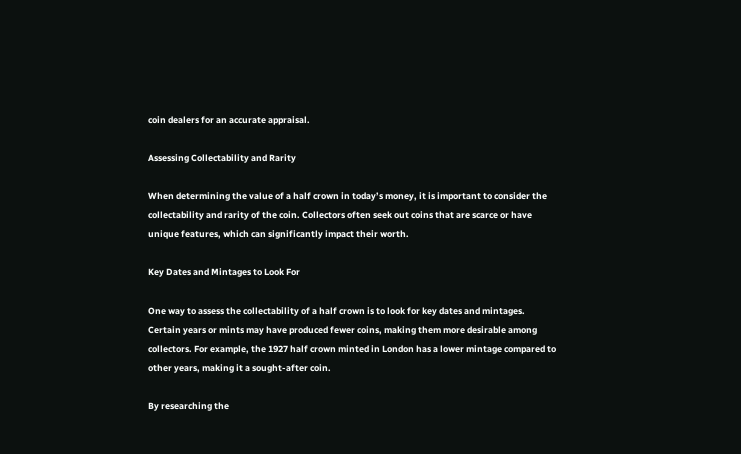coin dealers for an accurate appraisal.

Assessing Collectability and Rarity

When determining the value of a half crown in today’s money, it is important to consider the collectability and rarity of the coin. Collectors often seek out coins that are scarce or have unique features, which can significantly impact their worth.

Key Dates and Mintages to Look For

One way to assess the collectability of a half crown is to look for key dates and mintages. Certain years or mints may have produced fewer coins, making them more desirable among collectors. For example, the 1927 half crown minted in London has a lower mintage compared to other years, making it a sought-after coin.

By researching the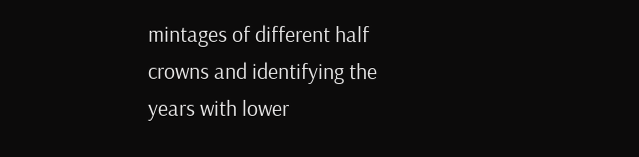mintages of different half crowns and identifying the years with lower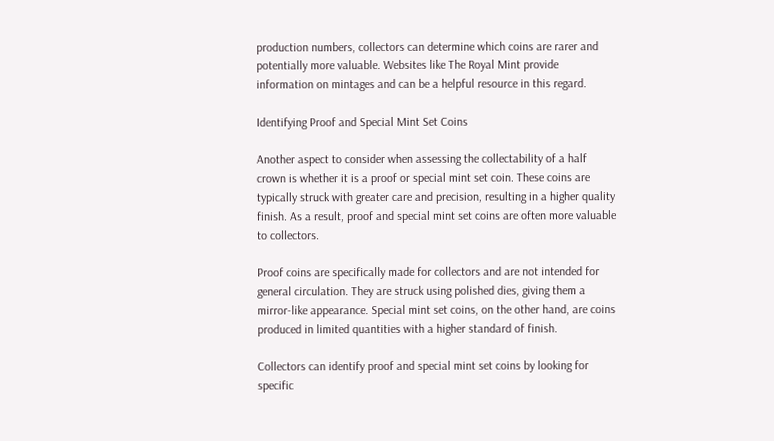production numbers, collectors can determine which coins are rarer and potentially more valuable. Websites like The Royal Mint provide information on mintages and can be a helpful resource in this regard.

Identifying Proof and Special Mint Set Coins

Another aspect to consider when assessing the collectability of a half crown is whether it is a proof or special mint set coin. These coins are typically struck with greater care and precision, resulting in a higher quality finish. As a result, proof and special mint set coins are often more valuable to collectors.

Proof coins are specifically made for collectors and are not intended for general circulation. They are struck using polished dies, giving them a mirror-like appearance. Special mint set coins, on the other hand, are coins produced in limited quantities with a higher standard of finish.

Collectors can identify proof and special mint set coins by looking for specific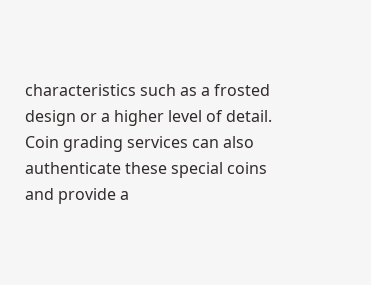characteristics such as a frosted design or a higher level of detail. Coin grading services can also authenticate these special coins and provide a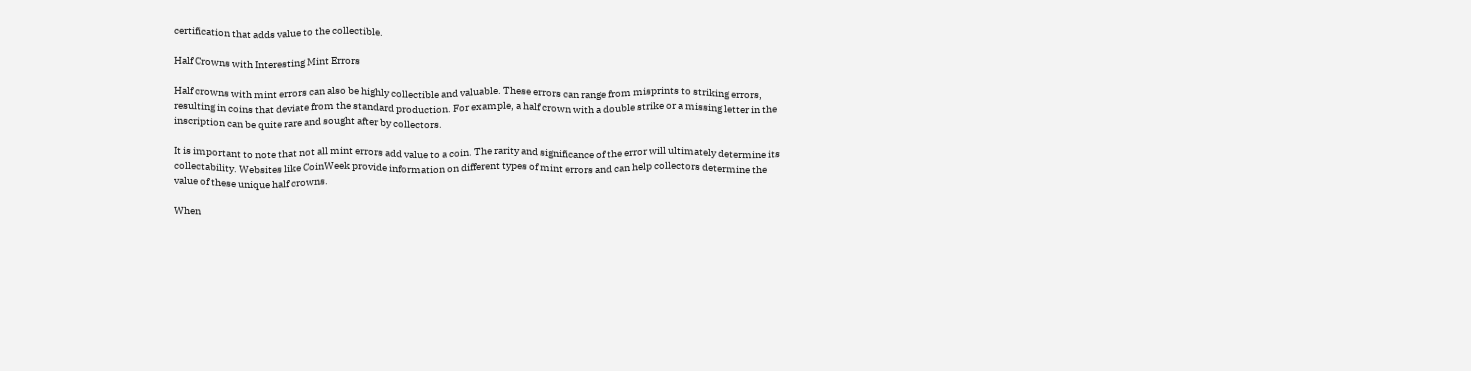certification that adds value to the collectible.

Half Crowns with Interesting Mint Errors

Half crowns with mint errors can also be highly collectible and valuable. These errors can range from misprints to striking errors, resulting in coins that deviate from the standard production. For example, a half crown with a double strike or a missing letter in the inscription can be quite rare and sought after by collectors.

It is important to note that not all mint errors add value to a coin. The rarity and significance of the error will ultimately determine its collectability. Websites like CoinWeek provide information on different types of mint errors and can help collectors determine the value of these unique half crowns.

When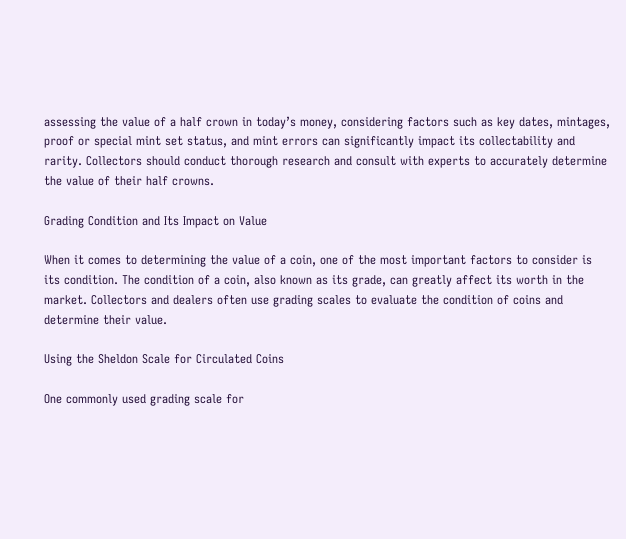assessing the value of a half crown in today’s money, considering factors such as key dates, mintages, proof or special mint set status, and mint errors can significantly impact its collectability and rarity. Collectors should conduct thorough research and consult with experts to accurately determine the value of their half crowns.

Grading Condition and Its Impact on Value

When it comes to determining the value of a coin, one of the most important factors to consider is its condition. The condition of a coin, also known as its grade, can greatly affect its worth in the market. Collectors and dealers often use grading scales to evaluate the condition of coins and determine their value.

Using the Sheldon Scale for Circulated Coins

One commonly used grading scale for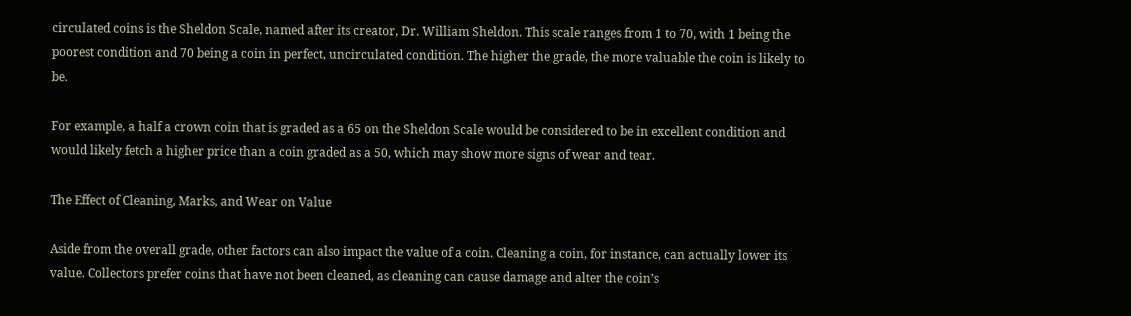circulated coins is the Sheldon Scale, named after its creator, Dr. William Sheldon. This scale ranges from 1 to 70, with 1 being the poorest condition and 70 being a coin in perfect, uncirculated condition. The higher the grade, the more valuable the coin is likely to be.

For example, a half a crown coin that is graded as a 65 on the Sheldon Scale would be considered to be in excellent condition and would likely fetch a higher price than a coin graded as a 50, which may show more signs of wear and tear.

The Effect of Cleaning, Marks, and Wear on Value

Aside from the overall grade, other factors can also impact the value of a coin. Cleaning a coin, for instance, can actually lower its value. Collectors prefer coins that have not been cleaned, as cleaning can cause damage and alter the coin’s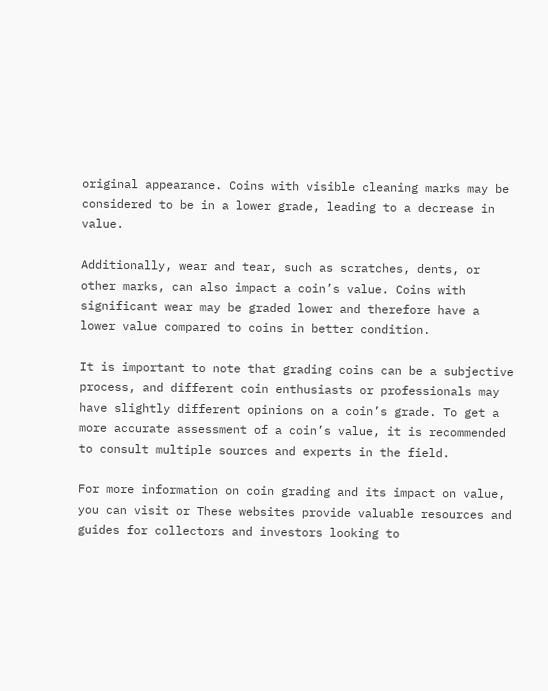original appearance. Coins with visible cleaning marks may be considered to be in a lower grade, leading to a decrease in value.

Additionally, wear and tear, such as scratches, dents, or other marks, can also impact a coin’s value. Coins with significant wear may be graded lower and therefore have a lower value compared to coins in better condition.

It is important to note that grading coins can be a subjective process, and different coin enthusiasts or professionals may have slightly different opinions on a coin’s grade. To get a more accurate assessment of a coin’s value, it is recommended to consult multiple sources and experts in the field.

For more information on coin grading and its impact on value, you can visit or These websites provide valuable resources and guides for collectors and investors looking to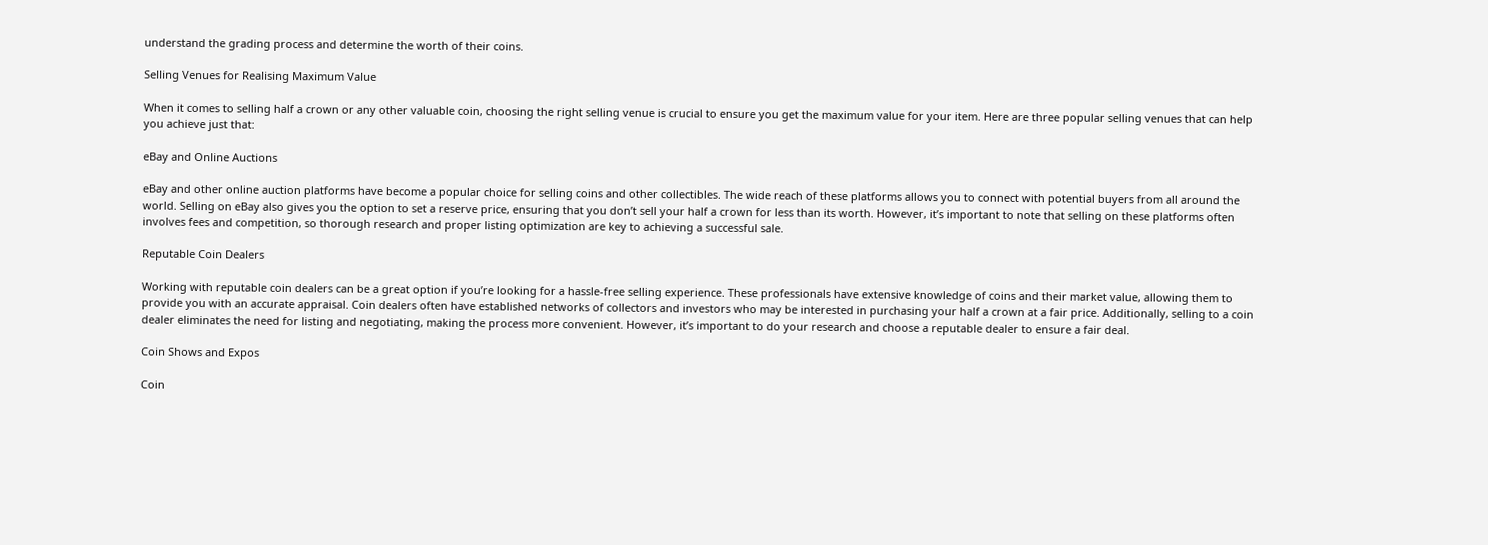understand the grading process and determine the worth of their coins.

Selling Venues for Realising Maximum Value

When it comes to selling half a crown or any other valuable coin, choosing the right selling venue is crucial to ensure you get the maximum value for your item. Here are three popular selling venues that can help you achieve just that:

eBay and Online Auctions

eBay and other online auction platforms have become a popular choice for selling coins and other collectibles. The wide reach of these platforms allows you to connect with potential buyers from all around the world. Selling on eBay also gives you the option to set a reserve price, ensuring that you don’t sell your half a crown for less than its worth. However, it’s important to note that selling on these platforms often involves fees and competition, so thorough research and proper listing optimization are key to achieving a successful sale.

Reputable Coin Dealers

Working with reputable coin dealers can be a great option if you’re looking for a hassle-free selling experience. These professionals have extensive knowledge of coins and their market value, allowing them to provide you with an accurate appraisal. Coin dealers often have established networks of collectors and investors who may be interested in purchasing your half a crown at a fair price. Additionally, selling to a coin dealer eliminates the need for listing and negotiating, making the process more convenient. However, it’s important to do your research and choose a reputable dealer to ensure a fair deal.

Coin Shows and Expos

Coin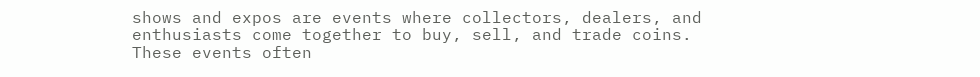shows and expos are events where collectors, dealers, and enthusiasts come together to buy, sell, and trade coins. These events often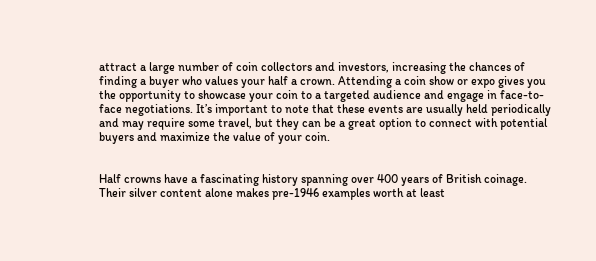attract a large number of coin collectors and investors, increasing the chances of finding a buyer who values your half a crown. Attending a coin show or expo gives you the opportunity to showcase your coin to a targeted audience and engage in face-to-face negotiations. It’s important to note that these events are usually held periodically and may require some travel, but they can be a great option to connect with potential buyers and maximize the value of your coin.


Half crowns have a fascinating history spanning over 400 years of British coinage. Their silver content alone makes pre-1946 examples worth at least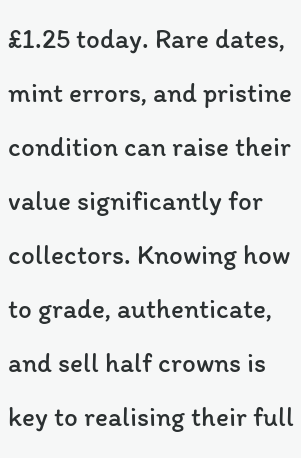£1.25 today. Rare dates, mint errors, and pristine condition can raise their value significantly for collectors. Knowing how to grade, authenticate, and sell half crowns is key to realising their full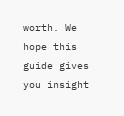worth. We hope this guide gives you insight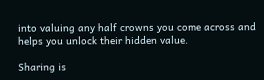into valuing any half crowns you come across and helps you unlock their hidden value.

Sharing is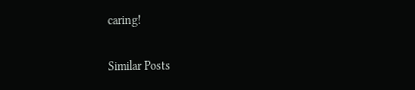caring!

Similar Posts